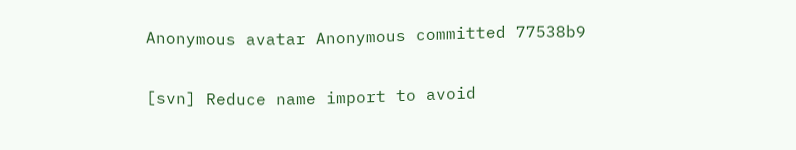Anonymous avatar Anonymous committed 77538b9

[svn] Reduce name import to avoid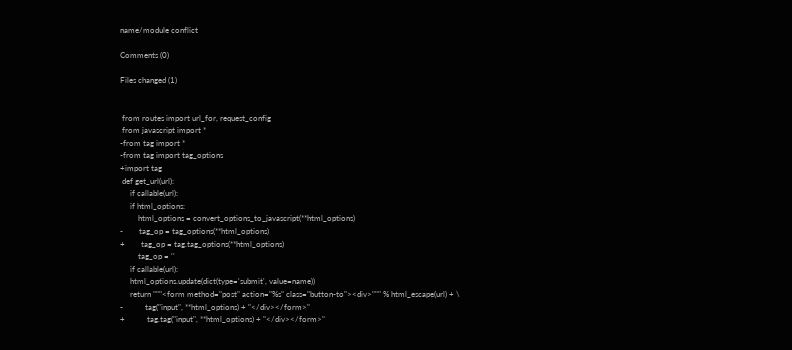name/module conflict

Comments (0)

Files changed (1)


 from routes import url_for, request_config
 from javascript import *
-from tag import *
-from tag import tag_options
+import tag
 def get_url(url):
     if callable(url):
     if html_options:
         html_options = convert_options_to_javascript(**html_options)
-        tag_op = tag_options(**html_options)
+        tag_op = tag.tag_options(**html_options)
         tag_op = ''
     if callable(url):
     html_options.update(dict(type='submit', value=name))
     return """<form method="post" action="%s" class="button-to"><div>""" % html_escape(url) + \
-           tag("input", **html_options) + "</div></form>"
+           tag.tag("input", **html_options) + "</div></form>"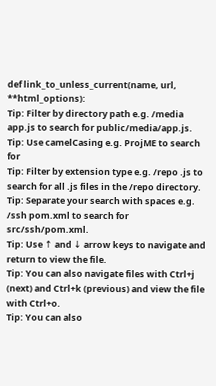def link_to_unless_current(name, url, **html_options):
Tip: Filter by directory path e.g. /media app.js to search for public/media/app.js.
Tip: Use camelCasing e.g. ProjME to search for
Tip: Filter by extension type e.g. /repo .js to search for all .js files in the /repo directory.
Tip: Separate your search with spaces e.g. /ssh pom.xml to search for src/ssh/pom.xml.
Tip: Use ↑ and ↓ arrow keys to navigate and return to view the file.
Tip: You can also navigate files with Ctrl+j (next) and Ctrl+k (previous) and view the file with Ctrl+o.
Tip: You can also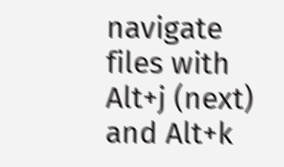navigate files with Alt+j (next) and Alt+k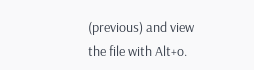(previous) and view the file with Alt+o.